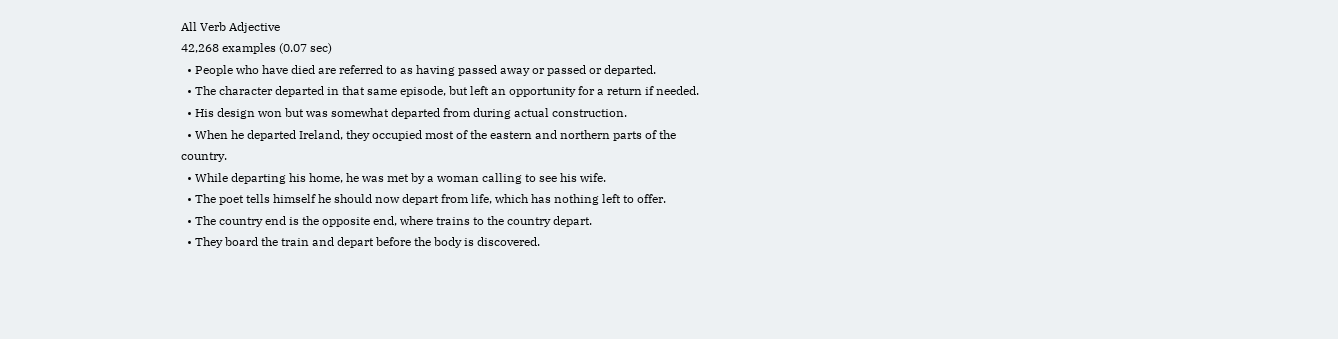All Verb Adjective
42,268 examples (0.07 sec)
  • People who have died are referred to as having passed away or passed or departed.
  • The character departed in that same episode, but left an opportunity for a return if needed.
  • His design won but was somewhat departed from during actual construction.
  • When he departed Ireland, they occupied most of the eastern and northern parts of the country.
  • While departing his home, he was met by a woman calling to see his wife.
  • The poet tells himself he should now depart from life, which has nothing left to offer.
  • The country end is the opposite end, where trains to the country depart.
  • They board the train and depart before the body is discovered.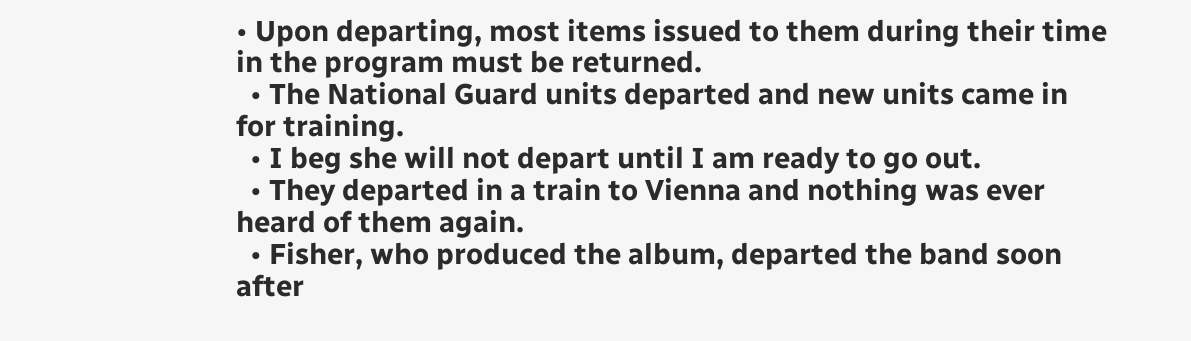• Upon departing, most items issued to them during their time in the program must be returned.
  • The National Guard units departed and new units came in for training.
  • I beg she will not depart until I am ready to go out.
  • They departed in a train to Vienna and nothing was ever heard of them again.
  • Fisher, who produced the album, departed the band soon after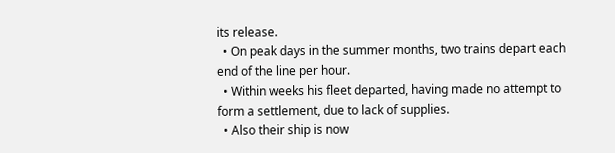its release.
  • On peak days in the summer months, two trains depart each end of the line per hour.
  • Within weeks his fleet departed, having made no attempt to form a settlement, due to lack of supplies.
  • Also their ship is now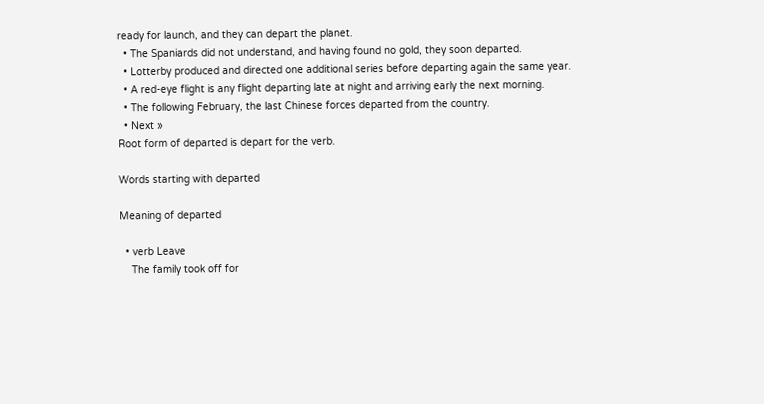ready for launch, and they can depart the planet.
  • The Spaniards did not understand, and having found no gold, they soon departed.
  • Lotterby produced and directed one additional series before departing again the same year.
  • A red-eye flight is any flight departing late at night and arriving early the next morning.
  • The following February, the last Chinese forces departed from the country.
  • Next »
Root form of departed is depart for the verb.

Words starting with departed

Meaning of departed

  • verb Leave
    The family took off for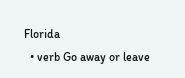Florida
  • verb Go away or leave